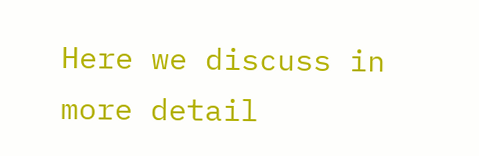Here we discuss in more detail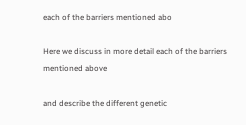each of the barriers mentioned abo

Here we discuss in more detail each of the barriers mentioned above

and describe the different genetic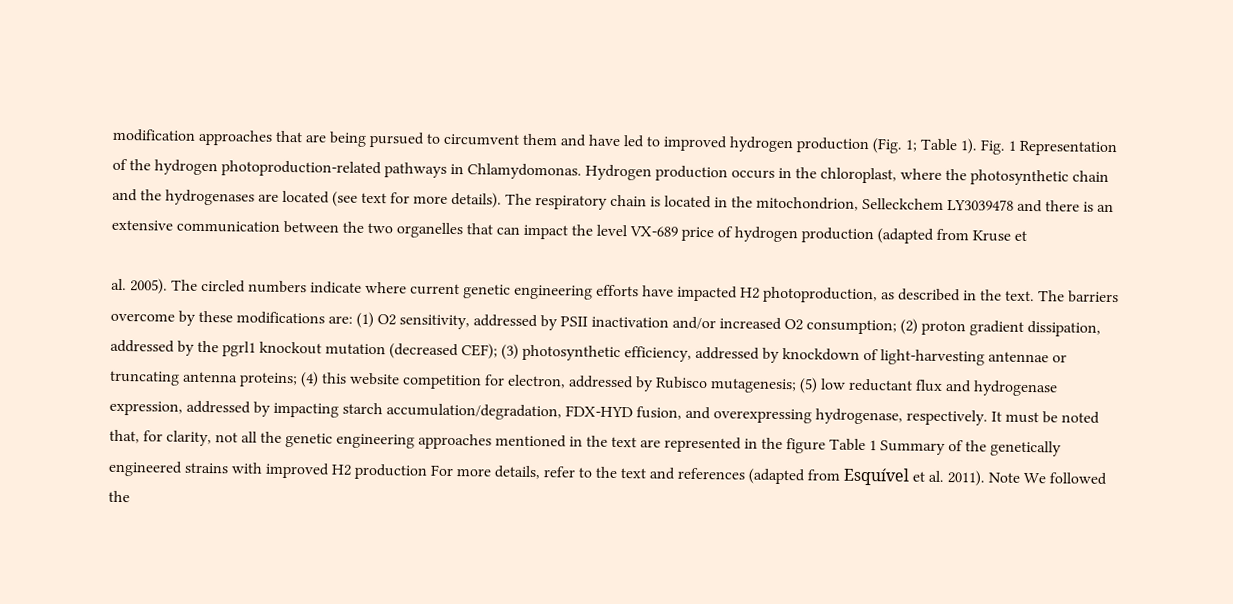modification approaches that are being pursued to circumvent them and have led to improved hydrogen production (Fig. 1; Table 1). Fig. 1 Representation of the hydrogen photoproduction-related pathways in Chlamydomonas. Hydrogen production occurs in the chloroplast, where the photosynthetic chain and the hydrogenases are located (see text for more details). The respiratory chain is located in the mitochondrion, Selleckchem LY3039478 and there is an extensive communication between the two organelles that can impact the level VX-689 price of hydrogen production (adapted from Kruse et

al. 2005). The circled numbers indicate where current genetic engineering efforts have impacted H2 photoproduction, as described in the text. The barriers overcome by these modifications are: (1) O2 sensitivity, addressed by PSII inactivation and/or increased O2 consumption; (2) proton gradient dissipation, addressed by the pgrl1 knockout mutation (decreased CEF); (3) photosynthetic efficiency, addressed by knockdown of light-harvesting antennae or truncating antenna proteins; (4) this website competition for electron, addressed by Rubisco mutagenesis; (5) low reductant flux and hydrogenase expression, addressed by impacting starch accumulation/degradation, FDX-HYD fusion, and overexpressing hydrogenase, respectively. It must be noted that, for clarity, not all the genetic engineering approaches mentioned in the text are represented in the figure Table 1 Summary of the genetically engineered strains with improved H2 production For more details, refer to the text and references (adapted from Esquível et al. 2011). Note We followed the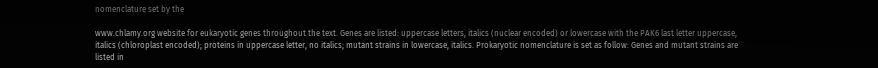nomenclature set by the

www.chlamy.org website for eukaryotic genes throughout the text. Genes are listed: uppercase letters, italics (nuclear encoded) or lowercase with the PAK6 last letter uppercase, italics (chloroplast encoded); proteins in uppercase letter, no italics; mutant strains in lowercase, italics. Prokaryotic nomenclature is set as follow: Genes and mutant strains are listed in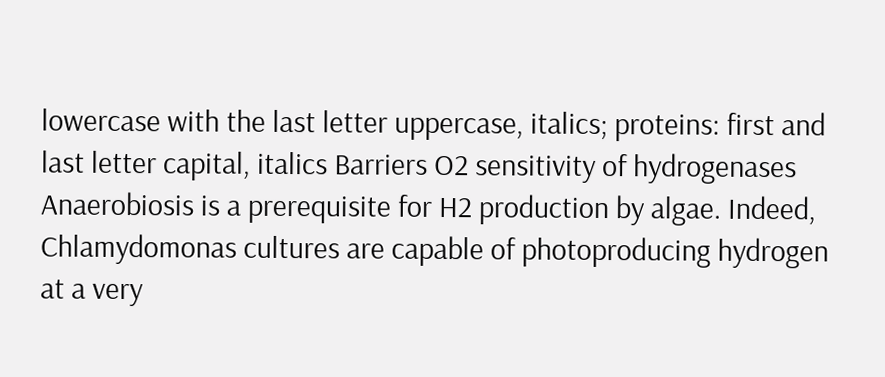lowercase with the last letter uppercase, italics; proteins: first and last letter capital, italics Barriers O2 sensitivity of hydrogenases Anaerobiosis is a prerequisite for H2 production by algae. Indeed, Chlamydomonas cultures are capable of photoproducing hydrogen at a very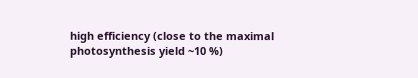high efficiency (close to the maximal photosynthesis yield ~10 %)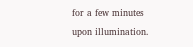for a few minutes upon illumination.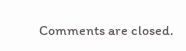Comments are closed.